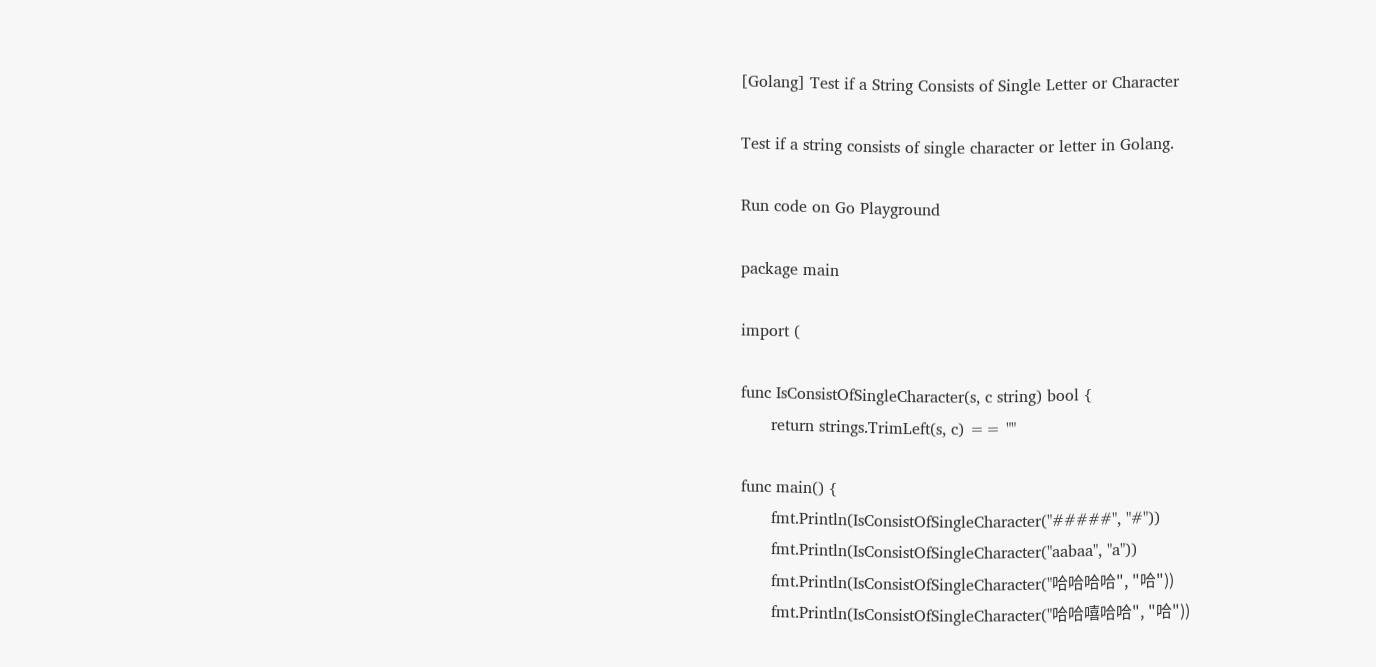[Golang] Test if a String Consists of Single Letter or Character

Test if a string consists of single character or letter in Golang.

Run code on Go Playground

package main

import (

func IsConsistOfSingleCharacter(s, c string) bool {
      return strings.TrimLeft(s, c) == ""

func main() {
      fmt.Println(IsConsistOfSingleCharacter("#####", "#"))
      fmt.Println(IsConsistOfSingleCharacter("aabaa", "a"))
      fmt.Println(IsConsistOfSingleCharacter("哈哈哈哈", "哈"))
      fmt.Println(IsConsistOfSingleCharacter("哈哈嘻哈哈", "哈"))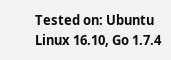Tested on: Ubuntu Linux 16.10, Go 1.7.4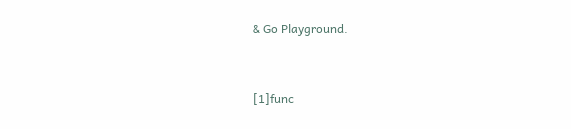& Go Playground.


[1]func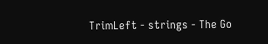TrimLeft - strings - The Go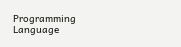Programming Language